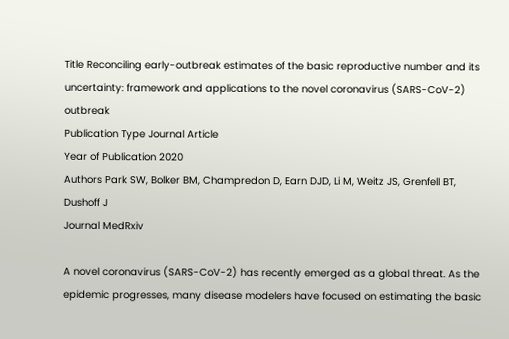Title Reconciling early-outbreak estimates of the basic reproductive number and its uncertainty: framework and applications to the novel coronavirus (SARS-CoV-2) outbreak
Publication Type Journal Article
Year of Publication 2020
Authors Park SW, Bolker BM, Champredon D, Earn DJD, Li M, Weitz JS, Grenfell BT, Dushoff J
Journal MedRxiv

A novel coronavirus (SARS-CoV-2) has recently emerged as a global threat. As the epidemic progresses, many disease modelers have focused on estimating the basic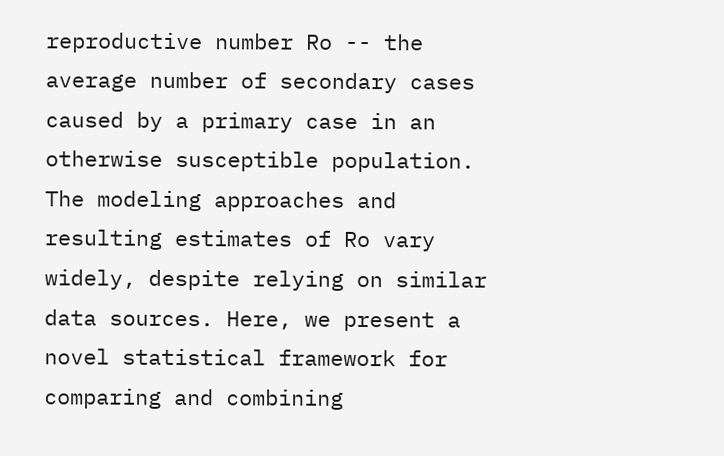reproductive number Ro -- the average number of secondary cases caused by a primary case in an otherwise susceptible population. The modeling approaches and resulting estimates of Ro vary widely, despite relying on similar data sources. Here, we present a novel statistical framework for comparing and combining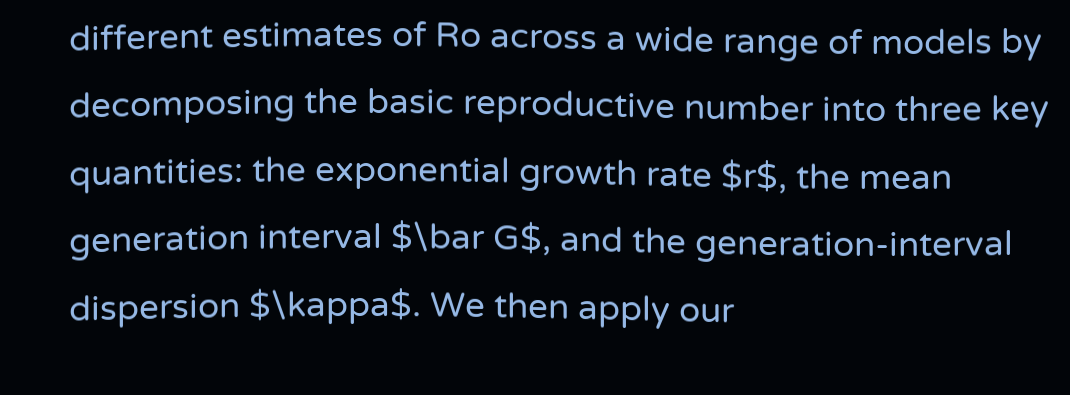different estimates of Ro across a wide range of models by decomposing the basic reproductive number into three key quantities: the exponential growth rate $r$, the mean generation interval $\bar G$, and the generation-interval dispersion $\kappa$. We then apply our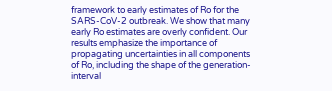framework to early estimates of Ro for the SARS-CoV-2 outbreak. We show that many early Ro estimates are overly confident. Our results emphasize the importance of propagating uncertainties in all components of Ro, including the shape of the generation-interval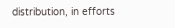distribution, in efforts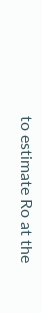to estimate Ro at the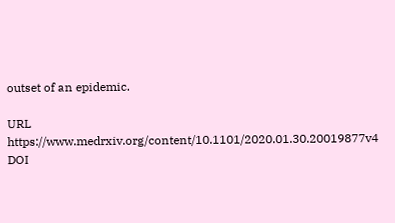outset of an epidemic.

URL https://www.medrxiv.org/content/10.1101/2020.01.30.20019877v4
DOI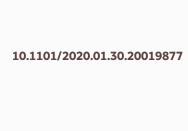10.1101/2020.01.30.20019877